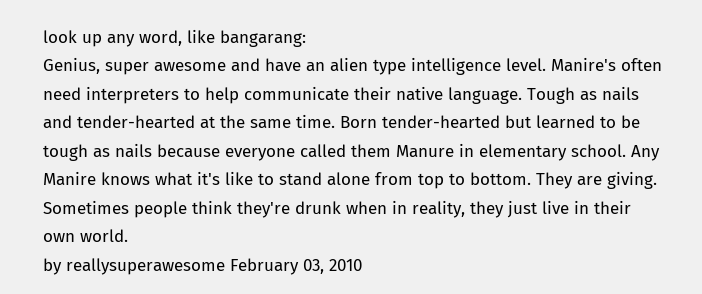look up any word, like bangarang:
Genius, super awesome and have an alien type intelligence level. Manire's often need interpreters to help communicate their native language. Tough as nails and tender-hearted at the same time. Born tender-hearted but learned to be tough as nails because everyone called them Manure in elementary school. Any Manire knows what it's like to stand alone from top to bottom. They are giving. Sometimes people think they're drunk when in reality, they just live in their own world.
by reallysuperawesome February 03, 2010